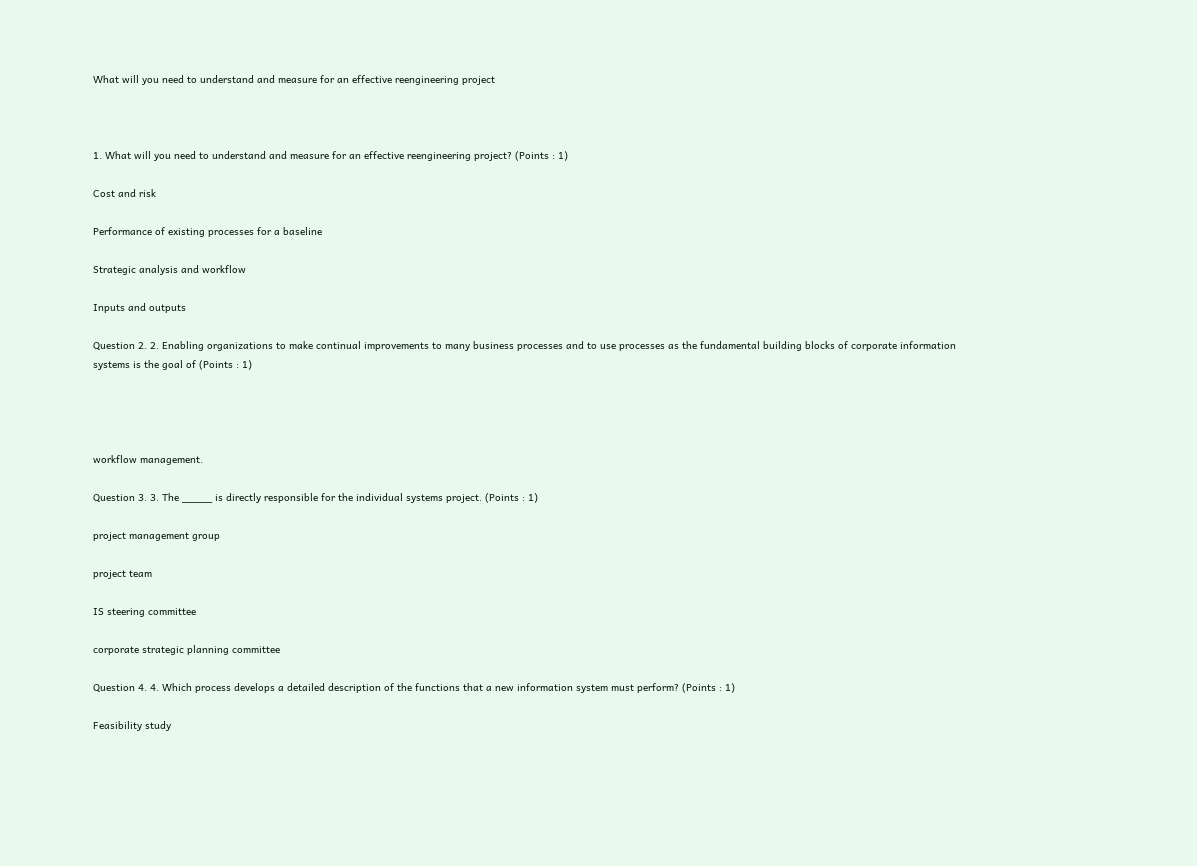What will you need to understand and measure for an effective reengineering project



1. What will you need to understand and measure for an effective reengineering project? (Points : 1)

Cost and risk

Performance of existing processes for a baseline

Strategic analysis and workflow

Inputs and outputs

Question 2. 2. Enabling organizations to make continual improvements to many business processes and to use processes as the fundamental building blocks of corporate information systems is the goal of (Points : 1)




workflow management.

Question 3. 3. The _____ is directly responsible for the individual systems project. (Points : 1)

project management group

project team

IS steering committee

corporate strategic planning committee

Question 4. 4. Which process develops a detailed description of the functions that a new information system must perform? (Points : 1)

Feasibility study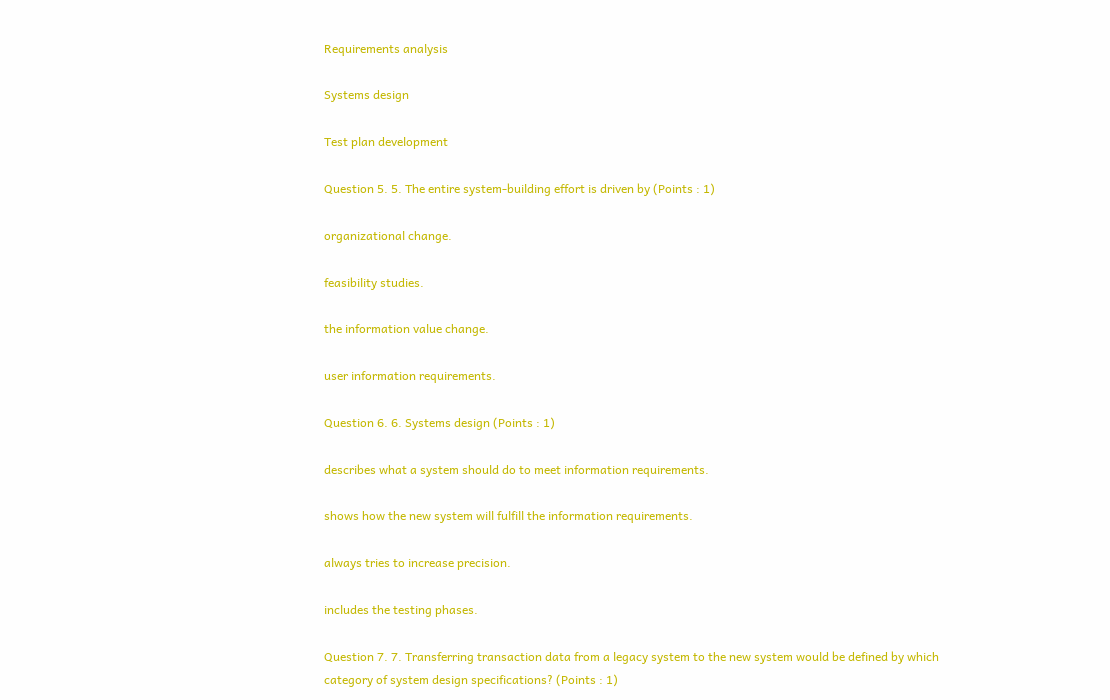Requirements analysis

Systems design

Test plan development

Question 5. 5. The entire system-building effort is driven by (Points : 1)

organizational change.

feasibility studies.

the information value change.

user information requirements.

Question 6. 6. Systems design (Points : 1)

describes what a system should do to meet information requirements.

shows how the new system will fulfill the information requirements.

always tries to increase precision.

includes the testing phases.

Question 7. 7. Transferring transaction data from a legacy system to the new system would be defined by which category of system design specifications? (Points : 1)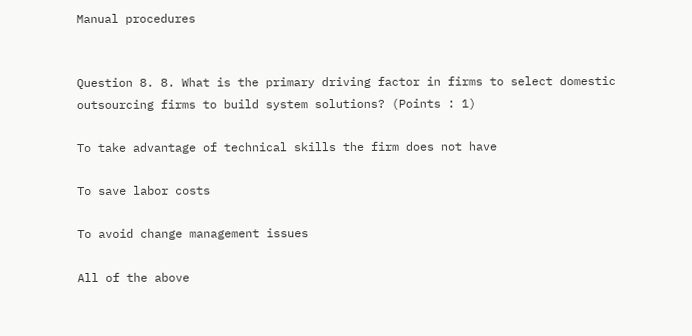Manual procedures


Question 8. 8. What is the primary driving factor in firms to select domestic outsourcing firms to build system solutions? (Points : 1)

To take advantage of technical skills the firm does not have

To save labor costs

To avoid change management issues

All of the above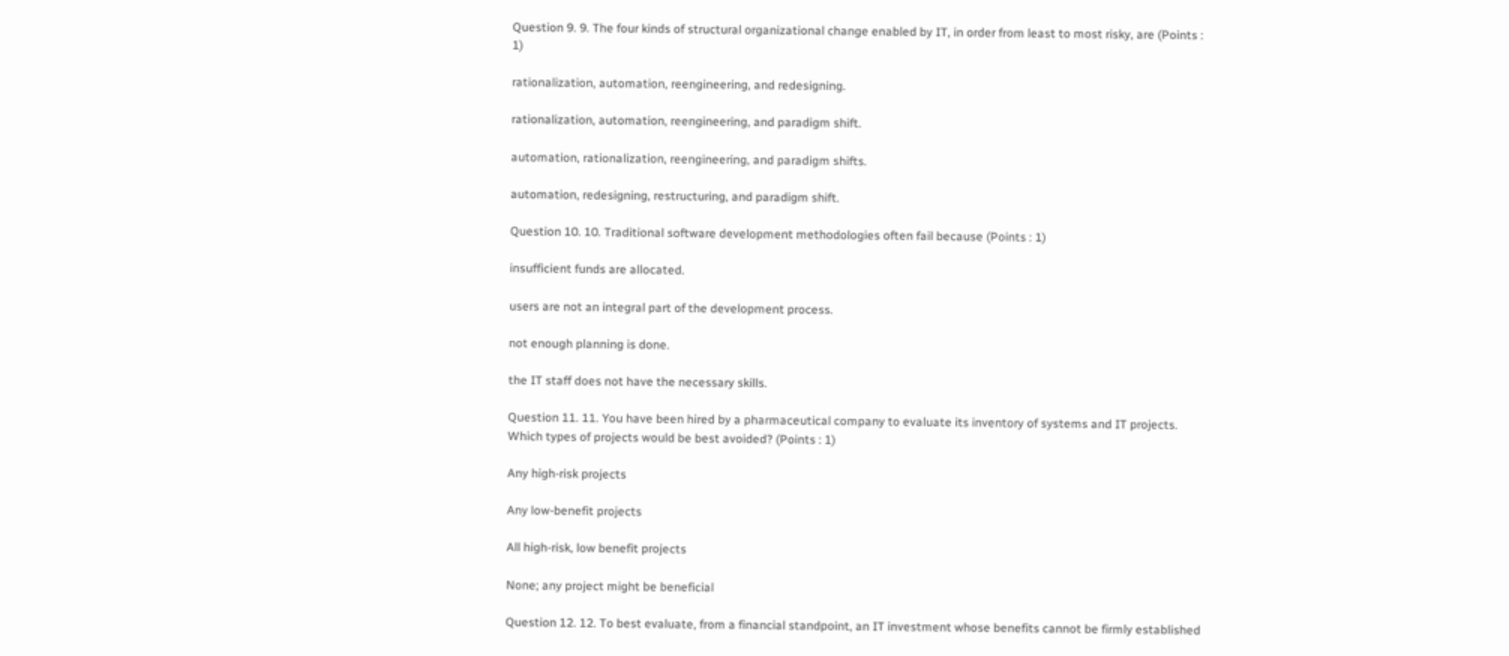Question 9. 9. The four kinds of structural organizational change enabled by IT, in order from least to most risky, are (Points : 1)

rationalization, automation, reengineering, and redesigning.

rationalization, automation, reengineering, and paradigm shift.

automation, rationalization, reengineering, and paradigm shifts.

automation, redesigning, restructuring, and paradigm shift.

Question 10. 10. Traditional software development methodologies often fail because (Points : 1)

insufficient funds are allocated.

users are not an integral part of the development process.

not enough planning is done.

the IT staff does not have the necessary skills.

Question 11. 11. You have been hired by a pharmaceutical company to evaluate its inventory of systems and IT projects. Which types of projects would be best avoided? (Points : 1)

Any high-risk projects

Any low-benefit projects

All high-risk, low benefit projects

None; any project might be beneficial

Question 12. 12. To best evaluate, from a financial standpoint, an IT investment whose benefits cannot be firmly established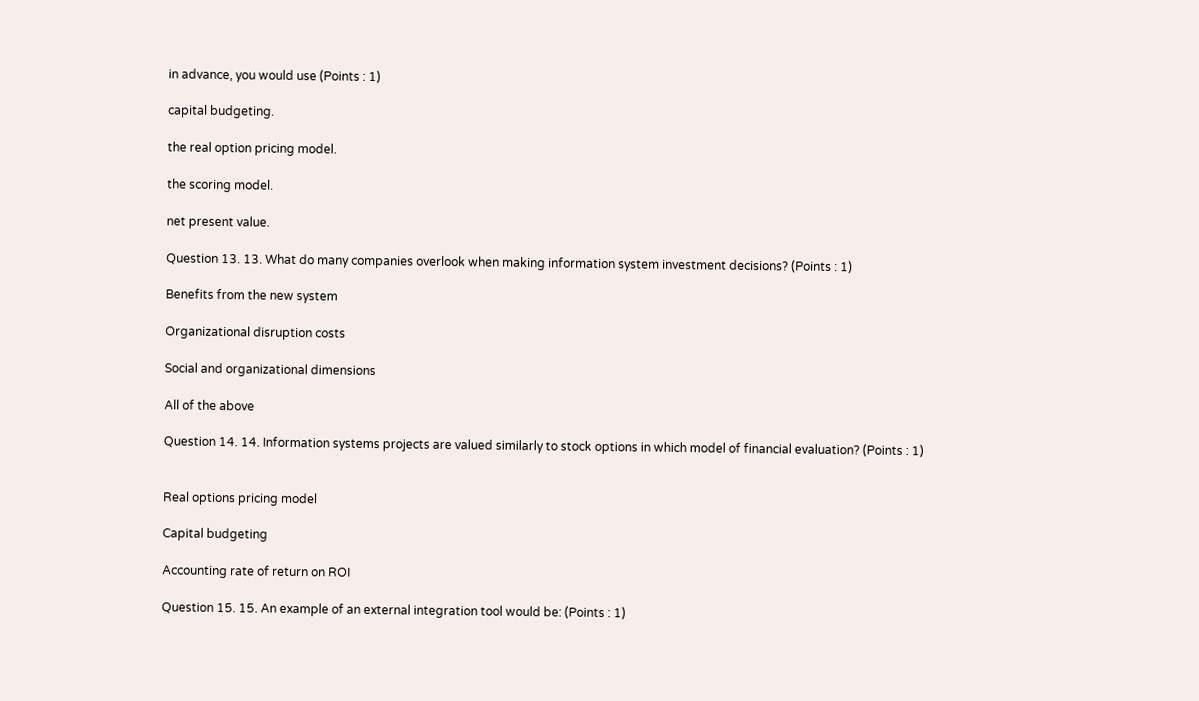in advance, you would use (Points : 1)

capital budgeting.

the real option pricing model.

the scoring model.

net present value.

Question 13. 13. What do many companies overlook when making information system investment decisions? (Points : 1)

Benefits from the new system

Organizational disruption costs

Social and organizational dimensions

All of the above

Question 14. 14. Information systems projects are valued similarly to stock options in which model of financial evaluation? (Points : 1)


Real options pricing model

Capital budgeting

Accounting rate of return on ROI

Question 15. 15. An example of an external integration tool would be: (Points : 1)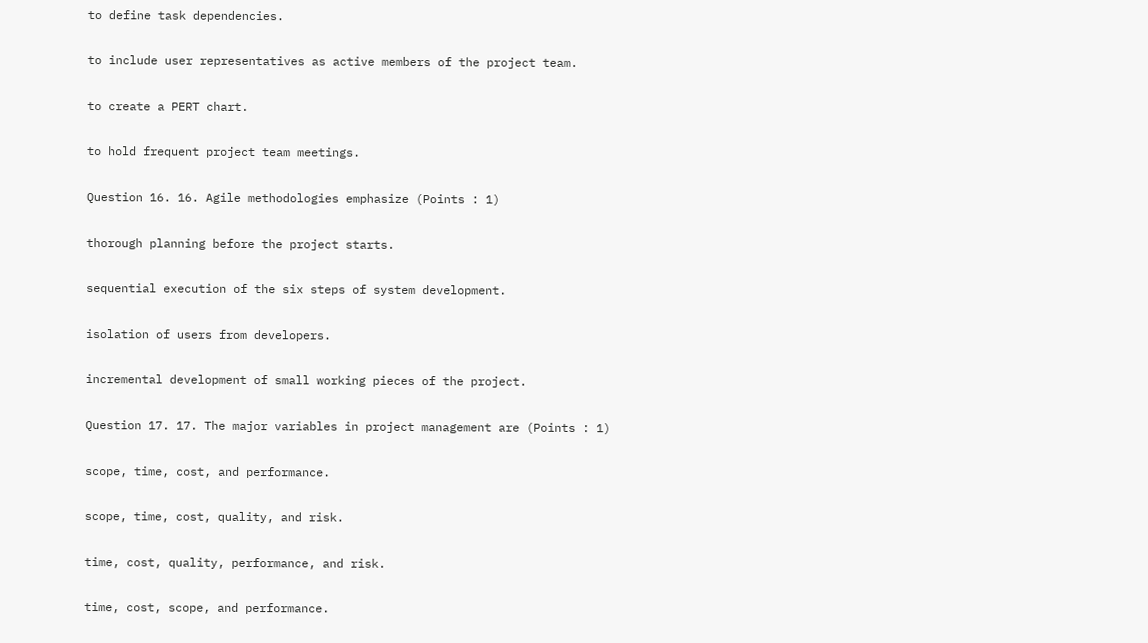to define task dependencies.

to include user representatives as active members of the project team.

to create a PERT chart.

to hold frequent project team meetings.

Question 16. 16. Agile methodologies emphasize (Points : 1)

thorough planning before the project starts.

sequential execution of the six steps of system development.

isolation of users from developers.

incremental development of small working pieces of the project.

Question 17. 17. The major variables in project management are (Points : 1)

scope, time, cost, and performance.

scope, time, cost, quality, and risk.

time, cost, quality, performance, and risk.

time, cost, scope, and performance.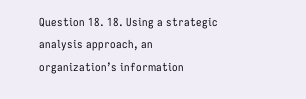Question 18. 18. Using a strategic analysis approach, an organization’s information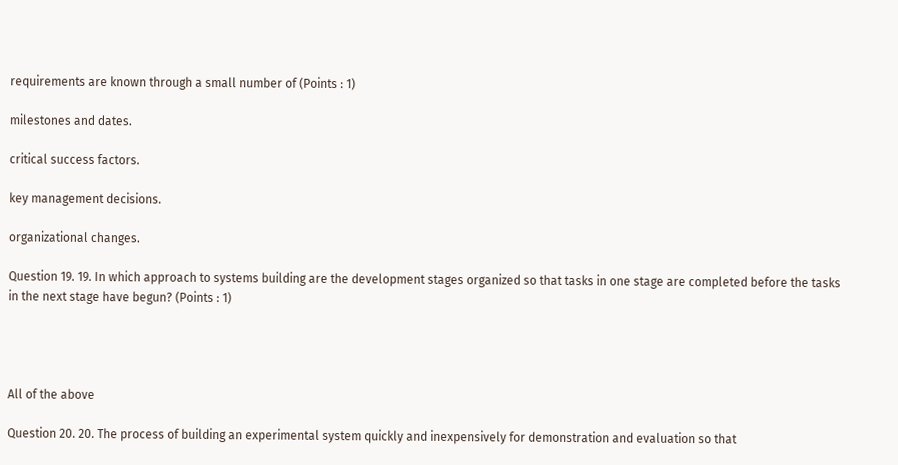requirements are known through a small number of (Points : 1)

milestones and dates.

critical success factors.

key management decisions.

organizational changes.

Question 19. 19. In which approach to systems building are the development stages organized so that tasks in one stage are completed before the tasks in the next stage have begun? (Points : 1)




All of the above

Question 20. 20. The process of building an experimental system quickly and inexpensively for demonstration and evaluation so that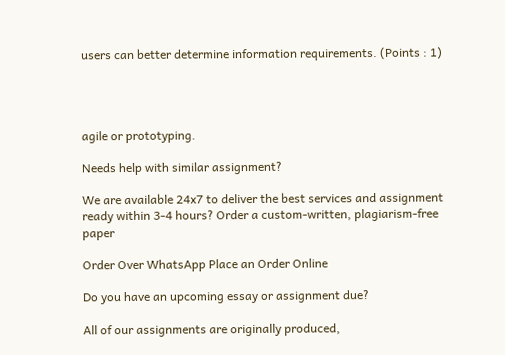users can better determine information requirements. (Points : 1)




agile or prototyping.

Needs help with similar assignment?

We are available 24x7 to deliver the best services and assignment ready within 3-4 hours? Order a custom-written, plagiarism-free paper

Order Over WhatsApp Place an Order Online

Do you have an upcoming essay or assignment due?

All of our assignments are originally produced,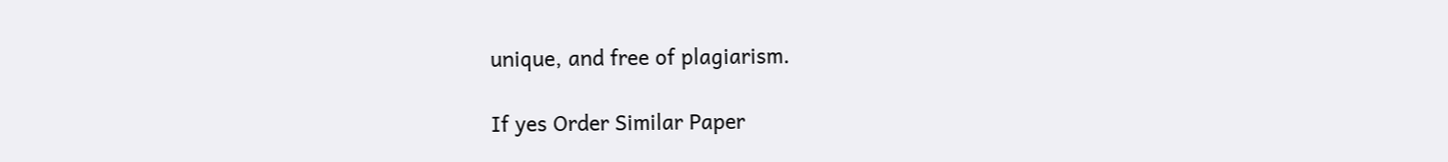unique, and free of plagiarism.

If yes Order Similar Paper